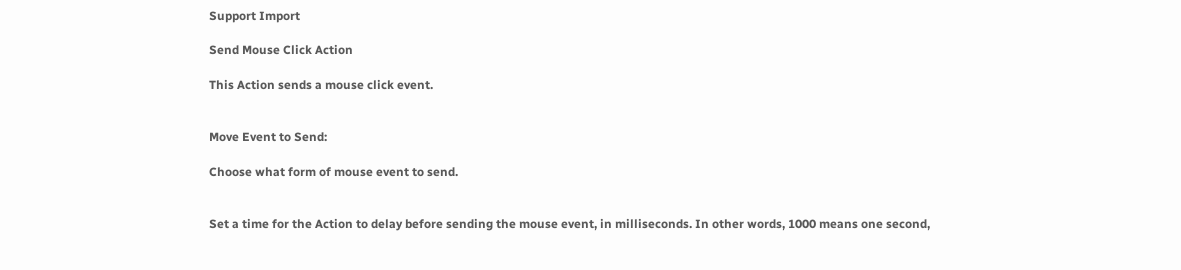Support Import

Send Mouse Click Action

This Action sends a mouse click event.


Move Event to Send:

Choose what form of mouse event to send.


Set a time for the Action to delay before sending the mouse event, in milliseconds. In other words, 1000 means one second,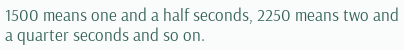1500 means one and a half seconds, 2250 means two and a quarter seconds and so on.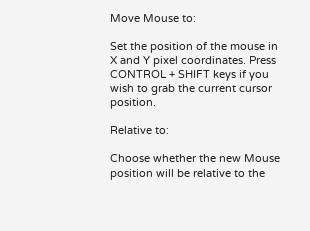Move Mouse to:

Set the position of the mouse in X and Y pixel coordinates. Press CONTROL + SHIFT keys if you wish to grab the current cursor position.

Relative to:

Choose whether the new Mouse position will be relative to the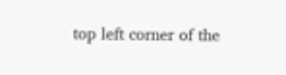top left corner of the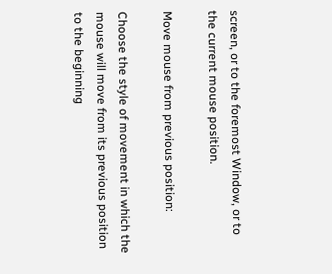screen, or to the foremost Window, or to the current mouse position.

Move mouse from previous position:

Choose the style of movement in which the mouse will move from its previous position to the beginning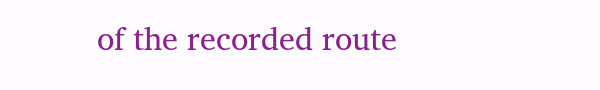of the recorded route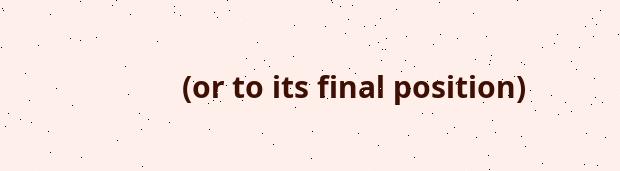(or to its final position)